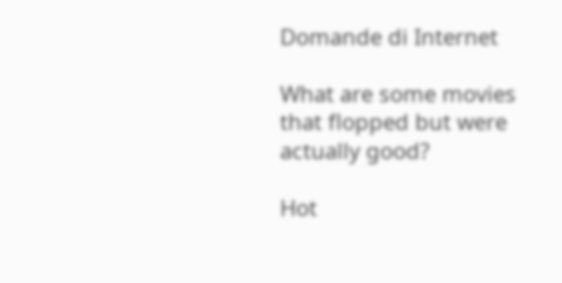Domande di Internet

What are some movies that flopped but were actually good?

Hot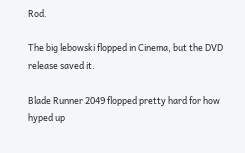Rod.

The big lebowski flopped in Cinema, but the DVD release saved it.

Blade Runner 2049 flopped pretty hard for how hyped up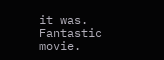it was. Fantastic movie.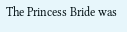The Princess Bride was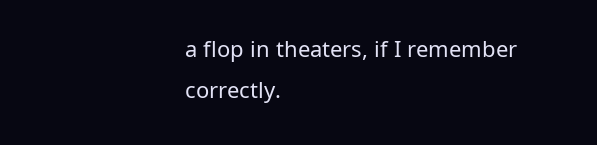a flop in theaters, if I remember correctly.